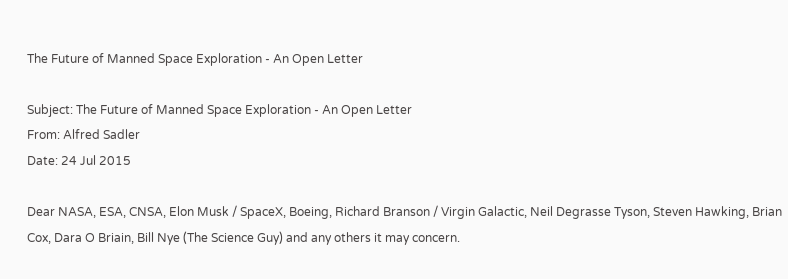The Future of Manned Space Exploration - An Open Letter

Subject: The Future of Manned Space Exploration - An Open Letter
From: Alfred Sadler
Date: 24 Jul 2015

Dear NASA, ESA, CNSA, Elon Musk / SpaceX, Boeing, Richard Branson / Virgin Galactic, Neil Degrasse Tyson, Steven Hawking, Brian Cox, Dara O Briain, Bill Nye (The Science Guy) and any others it may concern.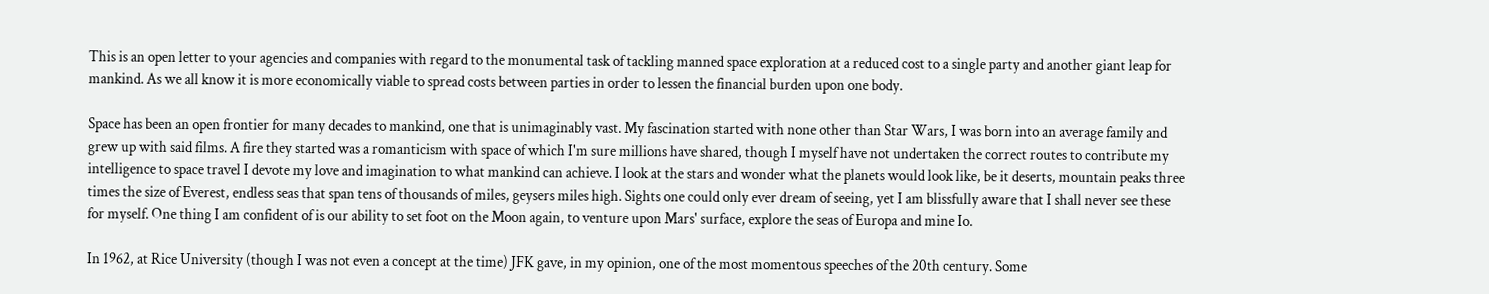This is an open letter to your agencies and companies with regard to the monumental task of tackling manned space exploration at a reduced cost to a single party and another giant leap for mankind. As we all know it is more economically viable to spread costs between parties in order to lessen the financial burden upon one body.

Space has been an open frontier for many decades to mankind, one that is unimaginably vast. My fascination started with none other than Star Wars, I was born into an average family and grew up with said films. A fire they started was a romanticism with space of which I'm sure millions have shared, though I myself have not undertaken the correct routes to contribute my intelligence to space travel I devote my love and imagination to what mankind can achieve. I look at the stars and wonder what the planets would look like, be it deserts, mountain peaks three times the size of Everest, endless seas that span tens of thousands of miles, geysers miles high. Sights one could only ever dream of seeing, yet I am blissfully aware that I shall never see these for myself. One thing I am confident of is our ability to set foot on the Moon again, to venture upon Mars' surface, explore the seas of Europa and mine Io.

In 1962, at Rice University (though I was not even a concept at the time) JFK gave, in my opinion, one of the most momentous speeches of the 20th century. Some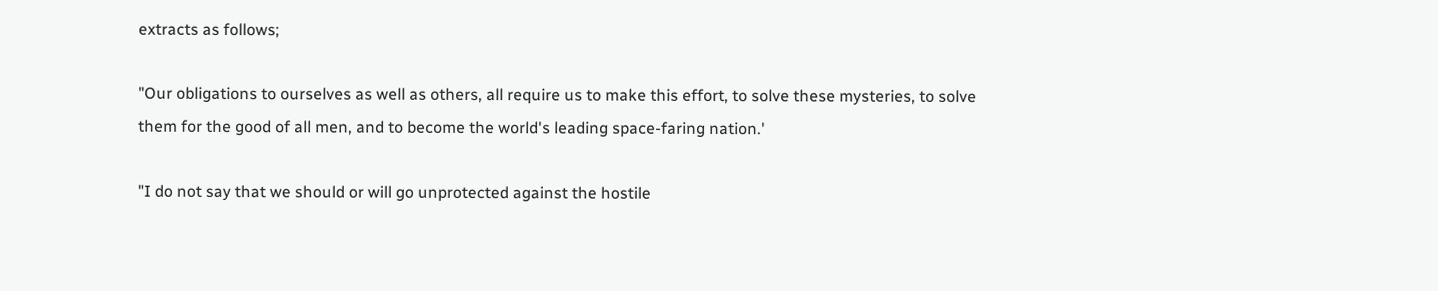extracts as follows;

"Our obligations to ourselves as well as others, all require us to make this effort, to solve these mysteries, to solve them for the good of all men, and to become the world's leading space-faring nation.'

"I do not say that we should or will go unprotected against the hostile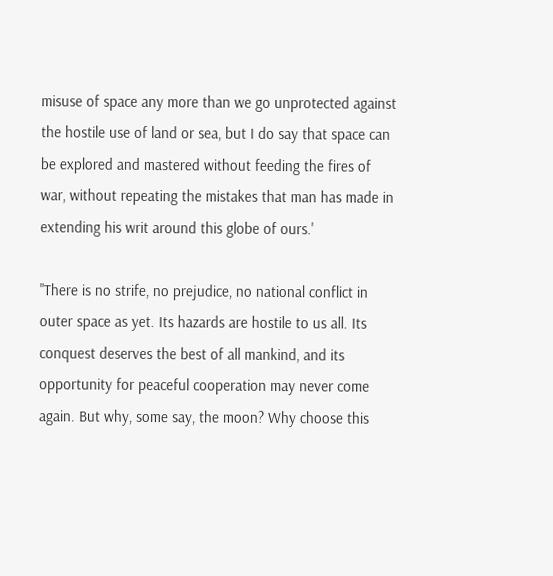misuse of space any more than we go unprotected against the hostile use of land or sea, but I do say that space can be explored and mastered without feeding the fires of war, without repeating the mistakes that man has made in extending his writ around this globe of ours.'

"There is no strife, no prejudice, no national conflict in outer space as yet. Its hazards are hostile to us all. Its conquest deserves the best of all mankind, and its opportunity for peaceful cooperation may never come again. But why, some say, the moon? Why choose this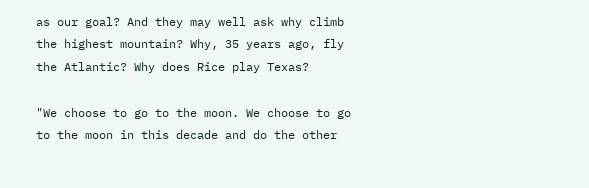as our goal? And they may well ask why climb the highest mountain? Why, 35 years ago, fly the Atlantic? Why does Rice play Texas?

"We choose to go to the moon. We choose to go to the moon in this decade and do the other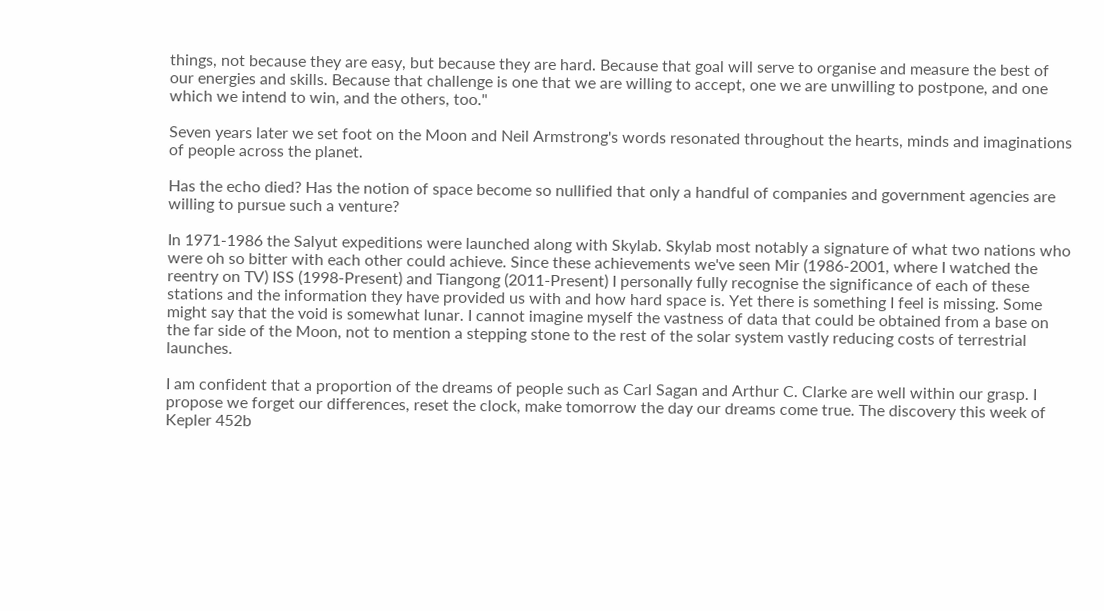things, not because they are easy, but because they are hard. Because that goal will serve to organise and measure the best of our energies and skills. Because that challenge is one that we are willing to accept, one we are unwilling to postpone, and one which we intend to win, and the others, too."

Seven years later we set foot on the Moon and Neil Armstrong's words resonated throughout the hearts, minds and imaginations of people across the planet.

Has the echo died? Has the notion of space become so nullified that only a handful of companies and government agencies are willing to pursue such a venture?

In 1971-1986 the Salyut expeditions were launched along with Skylab. Skylab most notably a signature of what two nations who were oh so bitter with each other could achieve. Since these achievements we've seen Mir (1986-2001, where I watched the reentry on TV) ISS (1998-Present) and Tiangong (2011-Present) I personally fully recognise the significance of each of these stations and the information they have provided us with and how hard space is. Yet there is something I feel is missing. Some might say that the void is somewhat lunar. I cannot imagine myself the vastness of data that could be obtained from a base on the far side of the Moon, not to mention a stepping stone to the rest of the solar system vastly reducing costs of terrestrial launches.

I am confident that a proportion of the dreams of people such as Carl Sagan and Arthur C. Clarke are well within our grasp. I propose we forget our differences, reset the clock, make tomorrow the day our dreams come true. The discovery this week of Kepler 452b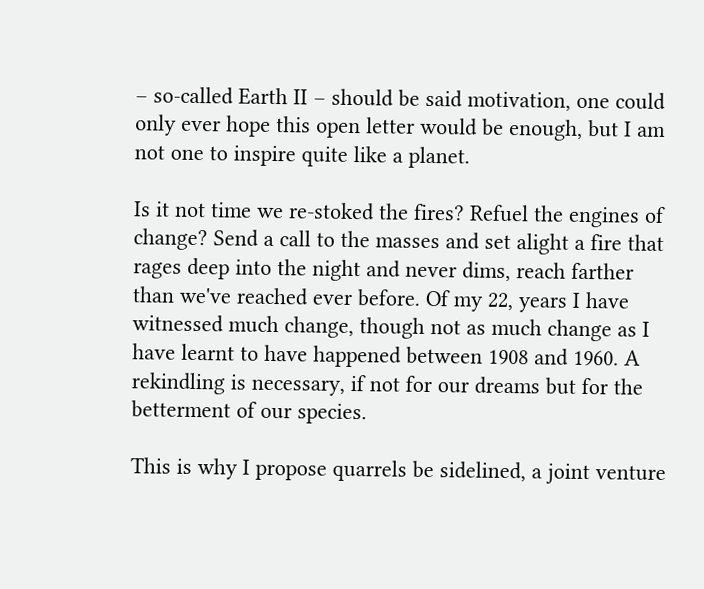– so-called Earth II – should be said motivation, one could only ever hope this open letter would be enough, but I am not one to inspire quite like a planet.

Is it not time we re-stoked the fires? Refuel the engines of change? Send a call to the masses and set alight a fire that rages deep into the night and never dims, reach farther than we've reached ever before. Of my 22, years I have witnessed much change, though not as much change as I have learnt to have happened between 1908 and 1960. A rekindling is necessary, if not for our dreams but for the betterment of our species.

This is why I propose quarrels be sidelined, a joint venture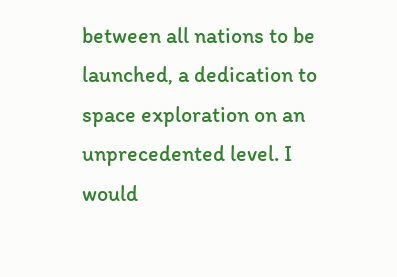between all nations to be launched, a dedication to space exploration on an unprecedented level. I would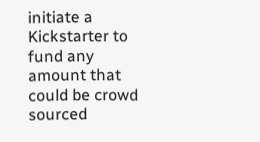initiate a Kickstarter to fund any amount that could be crowd sourced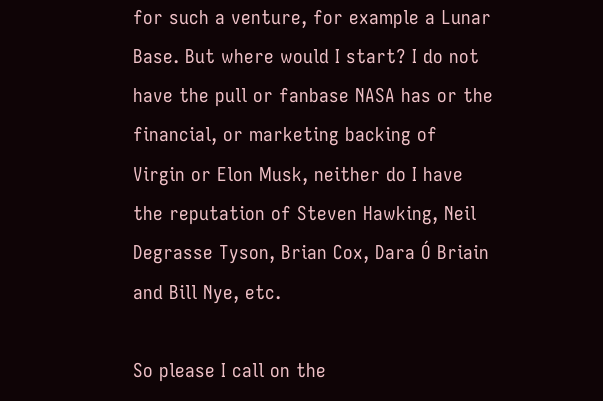for such a venture, for example a Lunar Base. But where would I start? I do not have the pull or fanbase NASA has or the financial, or marketing backing of Virgin or Elon Musk, neither do I have the reputation of Steven Hawking, Neil Degrasse Tyson, Brian Cox, Dara Ó Briain and Bill Nye, etc.

So please I call on the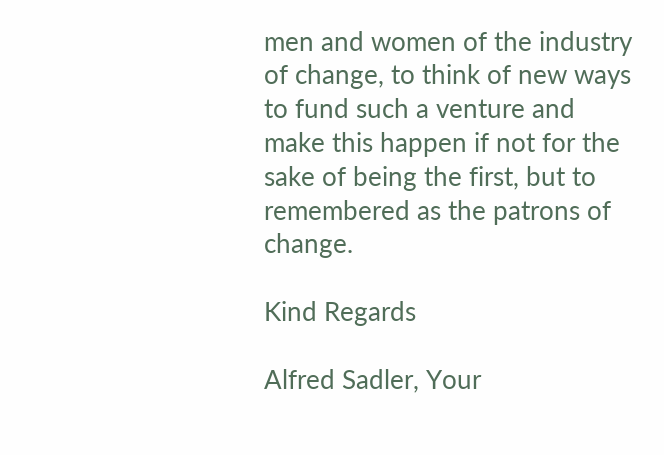men and women of the industry of change, to think of new ways to fund such a venture and make this happen if not for the sake of being the first, but to remembered as the patrons of change.

Kind Regards

Alfred Sadler, Your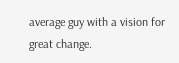average guy with a vision for great change.